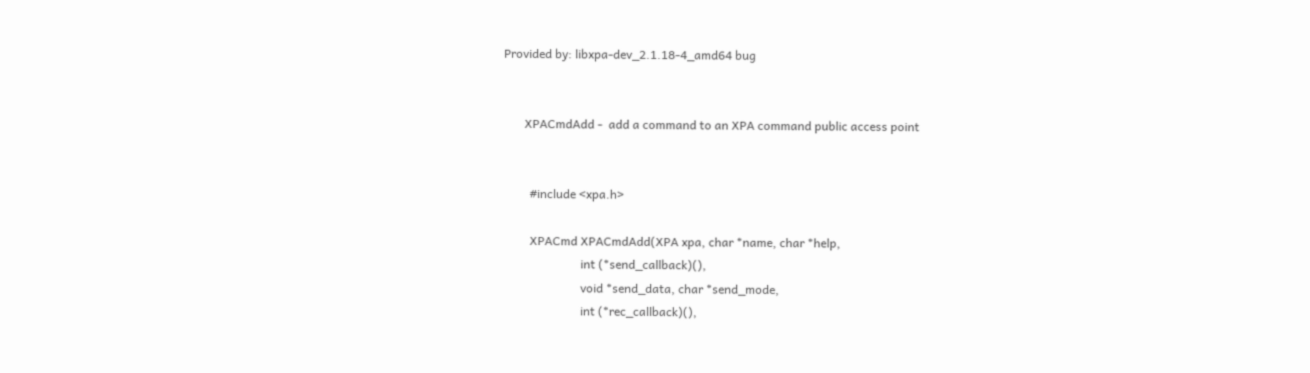Provided by: libxpa-dev_2.1.18-4_amd64 bug


       XPACmdAdd -  add a command to an XPA command public access point


         #include <xpa.h>

         XPACmd XPACmdAdd(XPA xpa, char *name, char *help,
                          int (*send_callback)(),
                          void *send_data, char *send_mode,
                          int (*rec_callback)(),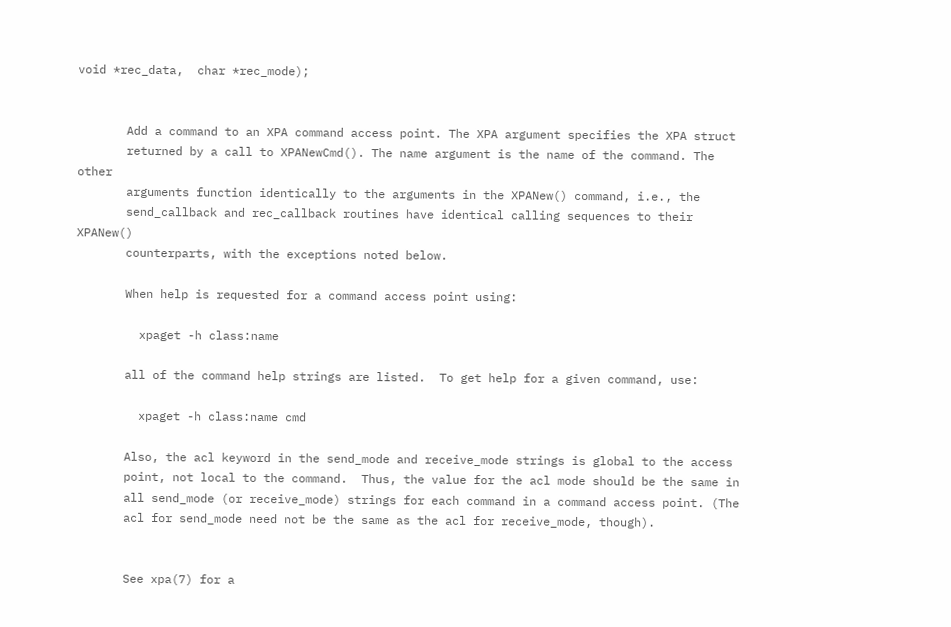void *rec_data,  char *rec_mode);


       Add a command to an XPA command access point. The XPA argument specifies the XPA struct
       returned by a call to XPANewCmd(). The name argument is the name of the command. The other
       arguments function identically to the arguments in the XPANew() command, i.e., the
       send_callback and rec_callback routines have identical calling sequences to their XPANew()
       counterparts, with the exceptions noted below.

       When help is requested for a command access point using:

         xpaget -h class:name

       all of the command help strings are listed.  To get help for a given command, use:

         xpaget -h class:name cmd

       Also, the acl keyword in the send_mode and receive_mode strings is global to the access
       point, not local to the command.  Thus, the value for the acl mode should be the same in
       all send_mode (or receive_mode) strings for each command in a command access point. (The
       acl for send_mode need not be the same as the acl for receive_mode, though).


       See xpa(7) for a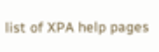list of XPA help pages